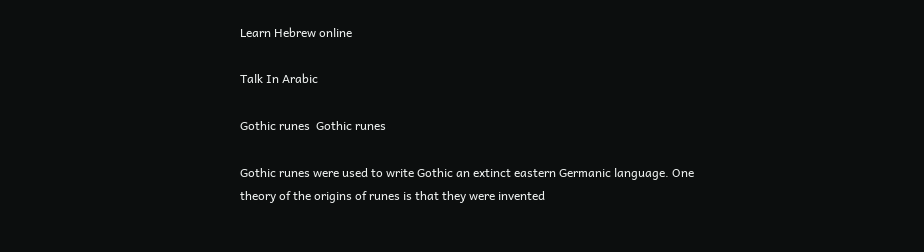Learn Hebrew online

Talk In Arabic

Gothic runes  Gothic runes

Gothic runes were used to write Gothic an extinct eastern Germanic language. One theory of the origins of runes is that they were invented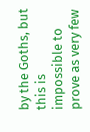by the Goths, but this is impossible to prove as very few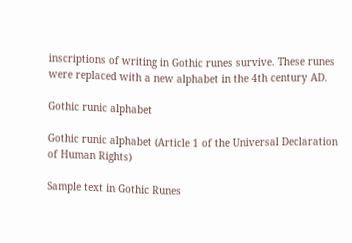inscriptions of writing in Gothic runes survive. These runes were replaced with a new alphabet in the 4th century AD.

Gothic runic alphabet

Gothic runic alphabet (Article 1 of the Universal Declaration of Human Rights)

Sample text in Gothic Runes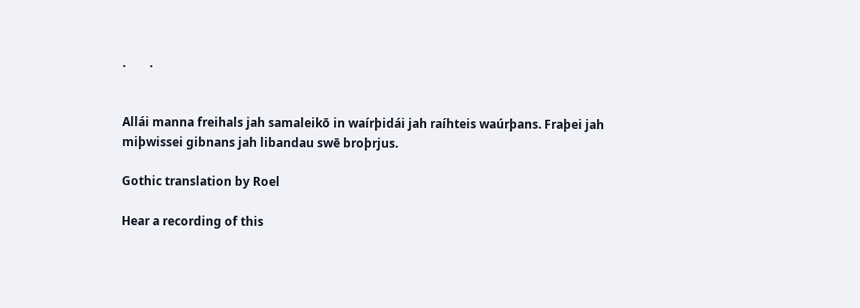.        .


Allái manna freihals jah samaleikō in waírþidái jah raíhteis waúrþans. Fraþei jah miþwissei gibnans jah libandau swē broþrjus.

Gothic translation by Roel

Hear a recording of this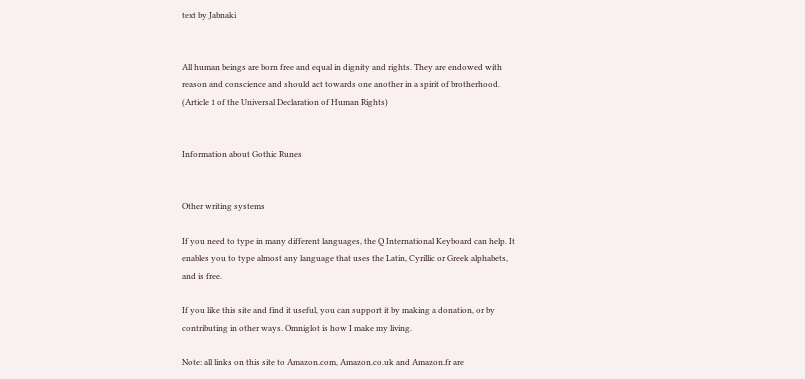text by Jabnaki


All human beings are born free and equal in dignity and rights. They are endowed with reason and conscience and should act towards one another in a spirit of brotherhood.
(Article 1 of the Universal Declaration of Human Rights)


Information about Gothic Runes


Other writing systems

If you need to type in many different languages, the Q International Keyboard can help. It enables you to type almost any language that uses the Latin, Cyrillic or Greek alphabets, and is free.

If you like this site and find it useful, you can support it by making a donation, or by contributing in other ways. Omniglot is how I make my living.

Note: all links on this site to Amazon.com, Amazon.co.uk and Amazon.fr are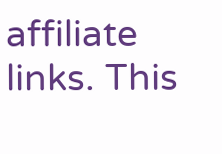affiliate links. This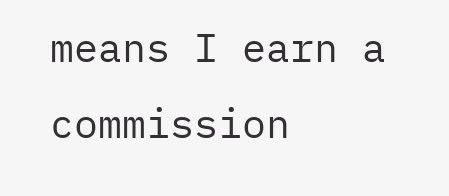means I earn a commission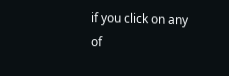if you click on any of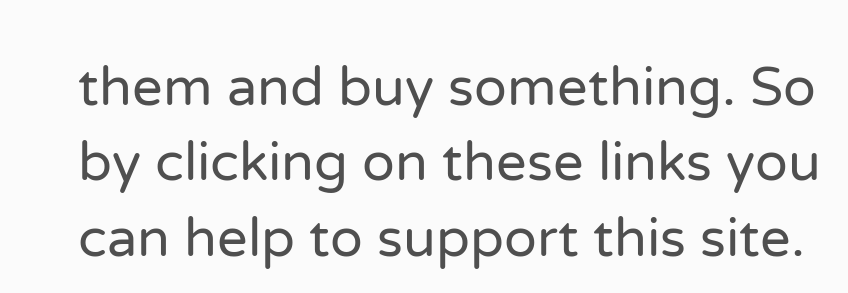them and buy something. So by clicking on these links you can help to support this site.